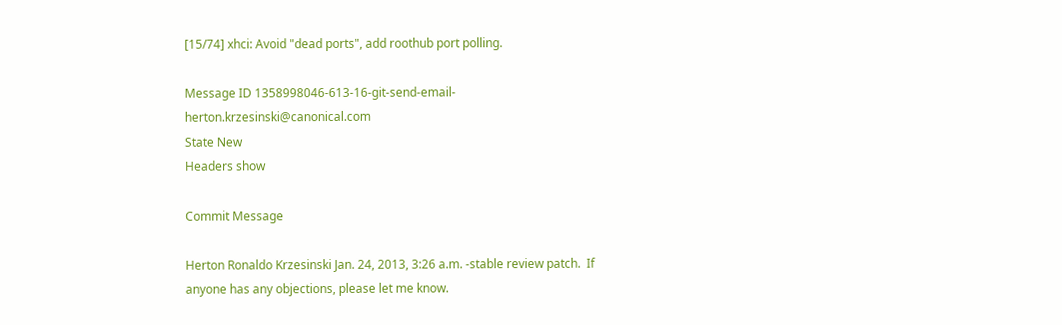[15/74] xhci: Avoid "dead ports", add roothub port polling.

Message ID 1358998046-613-16-git-send-email-herton.krzesinski@canonical.com
State New
Headers show

Commit Message

Herton Ronaldo Krzesinski Jan. 24, 2013, 3:26 a.m. -stable review patch.  If anyone has any objections, please let me know.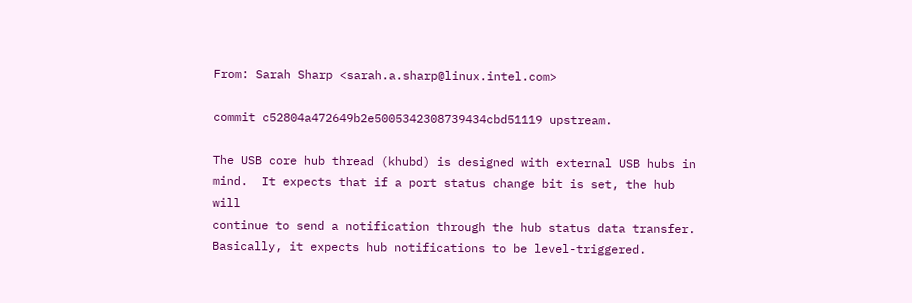From: Sarah Sharp <sarah.a.sharp@linux.intel.com>

commit c52804a472649b2e5005342308739434cbd51119 upstream.

The USB core hub thread (khubd) is designed with external USB hubs in
mind.  It expects that if a port status change bit is set, the hub will
continue to send a notification through the hub status data transfer.
Basically, it expects hub notifications to be level-triggered.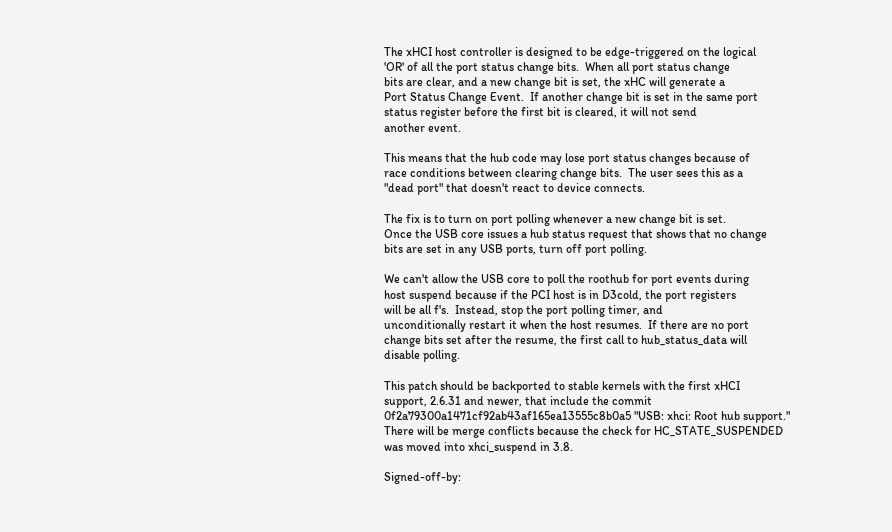The xHCI host controller is designed to be edge-triggered on the logical
'OR' of all the port status change bits.  When all port status change
bits are clear, and a new change bit is set, the xHC will generate a
Port Status Change Event.  If another change bit is set in the same port
status register before the first bit is cleared, it will not send
another event.

This means that the hub code may lose port status changes because of
race conditions between clearing change bits.  The user sees this as a
"dead port" that doesn't react to device connects.

The fix is to turn on port polling whenever a new change bit is set.
Once the USB core issues a hub status request that shows that no change
bits are set in any USB ports, turn off port polling.

We can't allow the USB core to poll the roothub for port events during
host suspend because if the PCI host is in D3cold, the port registers
will be all f's.  Instead, stop the port polling timer, and
unconditionally restart it when the host resumes.  If there are no port
change bits set after the resume, the first call to hub_status_data will
disable polling.

This patch should be backported to stable kernels with the first xHCI
support, 2.6.31 and newer, that include the commit
0f2a79300a1471cf92ab43af165ea13555c8b0a5 "USB: xhci: Root hub support."
There will be merge conflicts because the check for HC_STATE_SUSPENDED
was moved into xhci_suspend in 3.8.

Signed-off-by: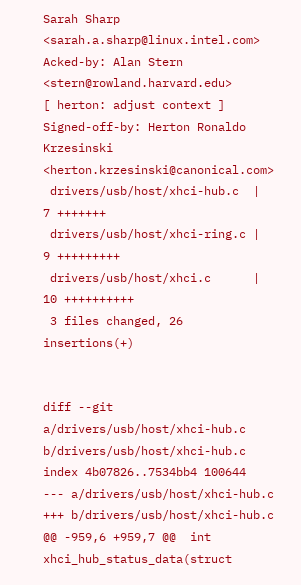Sarah Sharp <sarah.a.sharp@linux.intel.com>
Acked-by: Alan Stern <stern@rowland.harvard.edu>
[ herton: adjust context ]
Signed-off-by: Herton Ronaldo Krzesinski <herton.krzesinski@canonical.com>
 drivers/usb/host/xhci-hub.c  |    7 +++++++
 drivers/usb/host/xhci-ring.c |    9 +++++++++
 drivers/usb/host/xhci.c      |   10 ++++++++++
 3 files changed, 26 insertions(+)


diff --git a/drivers/usb/host/xhci-hub.c b/drivers/usb/host/xhci-hub.c
index 4b07826..7534bb4 100644
--- a/drivers/usb/host/xhci-hub.c
+++ b/drivers/usb/host/xhci-hub.c
@@ -959,6 +959,7 @@  int xhci_hub_status_data(struct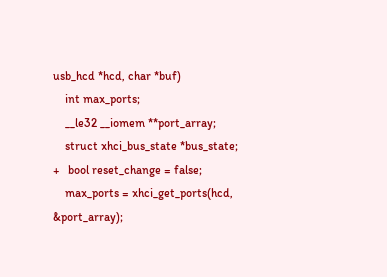usb_hcd *hcd, char *buf)
    int max_ports;
    __le32 __iomem **port_array;
    struct xhci_bus_state *bus_state;
+   bool reset_change = false;
    max_ports = xhci_get_ports(hcd, &port_array);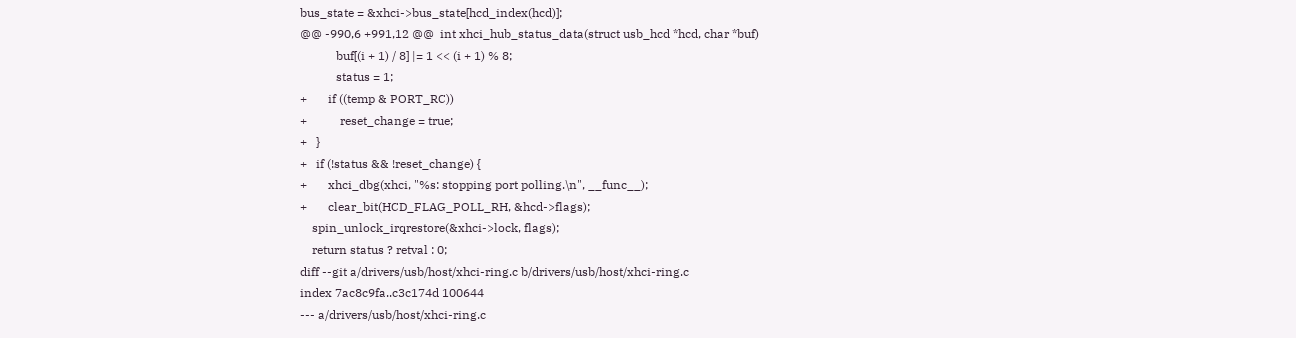bus_state = &xhci->bus_state[hcd_index(hcd)];
@@ -990,6 +991,12 @@  int xhci_hub_status_data(struct usb_hcd *hcd, char *buf)
            buf[(i + 1) / 8] |= 1 << (i + 1) % 8;
            status = 1;
+       if ((temp & PORT_RC))
+           reset_change = true;
+   }
+   if (!status && !reset_change) {
+       xhci_dbg(xhci, "%s: stopping port polling.\n", __func__);
+       clear_bit(HCD_FLAG_POLL_RH, &hcd->flags);
    spin_unlock_irqrestore(&xhci->lock, flags);
    return status ? retval : 0;
diff --git a/drivers/usb/host/xhci-ring.c b/drivers/usb/host/xhci-ring.c
index 7ac8c9fa..c3c174d 100644
--- a/drivers/usb/host/xhci-ring.c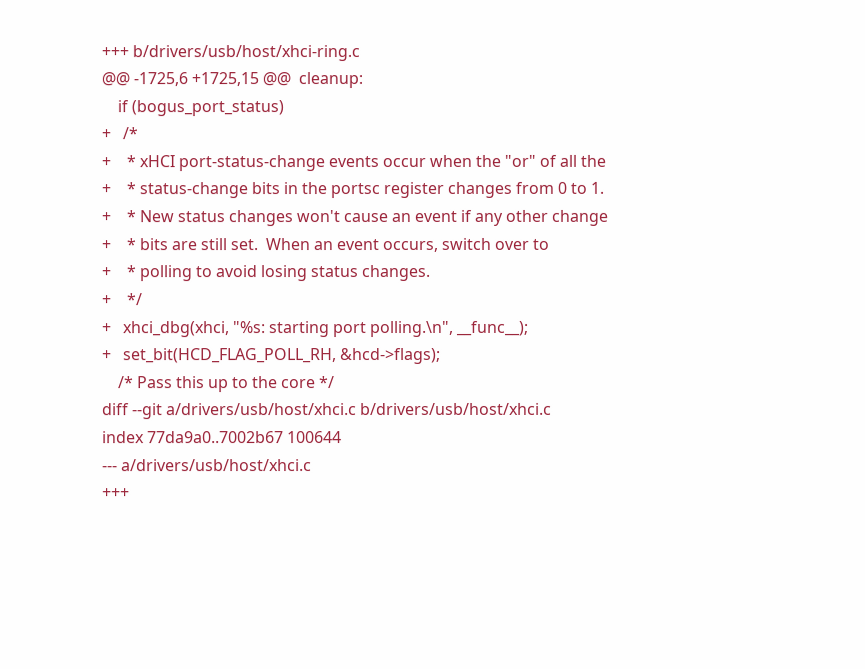+++ b/drivers/usb/host/xhci-ring.c
@@ -1725,6 +1725,15 @@  cleanup:
    if (bogus_port_status)
+   /*
+    * xHCI port-status-change events occur when the "or" of all the
+    * status-change bits in the portsc register changes from 0 to 1.
+    * New status changes won't cause an event if any other change
+    * bits are still set.  When an event occurs, switch over to
+    * polling to avoid losing status changes.
+    */
+   xhci_dbg(xhci, "%s: starting port polling.\n", __func__);
+   set_bit(HCD_FLAG_POLL_RH, &hcd->flags);
    /* Pass this up to the core */
diff --git a/drivers/usb/host/xhci.c b/drivers/usb/host/xhci.c
index 77da9a0..7002b67 100644
--- a/drivers/usb/host/xhci.c
+++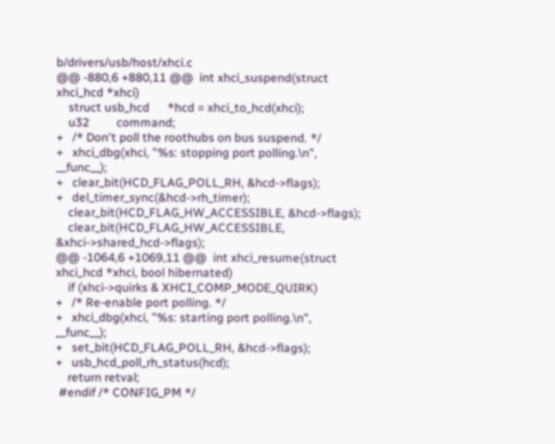b/drivers/usb/host/xhci.c
@@ -880,6 +880,11 @@  int xhci_suspend(struct xhci_hcd *xhci)
    struct usb_hcd      *hcd = xhci_to_hcd(xhci);
    u32         command;
+   /* Don't poll the roothubs on bus suspend. */
+   xhci_dbg(xhci, "%s: stopping port polling.\n", __func__);
+   clear_bit(HCD_FLAG_POLL_RH, &hcd->flags);
+   del_timer_sync(&hcd->rh_timer);
    clear_bit(HCD_FLAG_HW_ACCESSIBLE, &hcd->flags);
    clear_bit(HCD_FLAG_HW_ACCESSIBLE, &xhci->shared_hcd->flags);
@@ -1064,6 +1069,11 @@  int xhci_resume(struct xhci_hcd *xhci, bool hibernated)
    if (xhci->quirks & XHCI_COMP_MODE_QUIRK)
+   /* Re-enable port polling. */
+   xhci_dbg(xhci, "%s: starting port polling.\n", __func__);
+   set_bit(HCD_FLAG_POLL_RH, &hcd->flags);
+   usb_hcd_poll_rh_status(hcd);
    return retval;
 #endif /* CONFIG_PM */